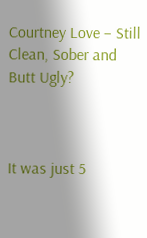Courtney Love – Still Clean, Sober and Butt Ugly?



It was just 5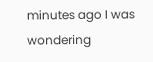minutes ago I was wondering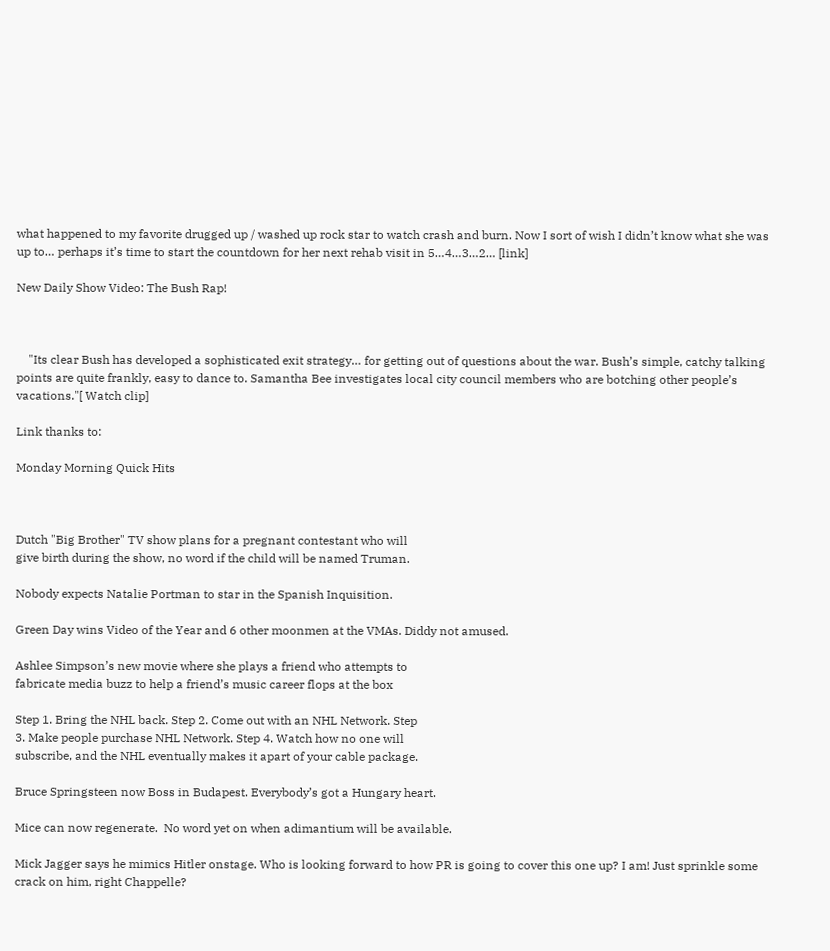what happened to my favorite drugged up / washed up rock star to watch crash and burn. Now I sort of wish I didn’t know what she was up to… perhaps it’s time to start the countdown for her next rehab visit in 5…4…3…2… [link]

New Daily Show Video: The Bush Rap!



    "Its clear Bush has developed a sophisticated exit strategy… for getting out of questions about the war. Bush’s simple, catchy talking points are quite frankly, easy to dance to. Samantha Bee investigates local city council members who are botching other people’s vacations."[ Watch clip]

Link thanks to:

Monday Morning Quick Hits



Dutch "Big Brother" TV show plans for a pregnant contestant who will
give birth during the show, no word if the child will be named Truman.

Nobody expects Natalie Portman to star in the Spanish Inquisition.

Green Day wins Video of the Year and 6 other moonmen at the VMAs. Diddy not amused.

Ashlee Simpson’s new movie where she plays a friend who attempts to
fabricate media buzz to help a friend’s music career flops at the box

Step 1. Bring the NHL back. Step 2. Come out with an NHL Network. Step
3. Make people purchase NHL Network. Step 4. Watch how no one will
subscribe, and the NHL eventually makes it apart of your cable package.

Bruce Springsteen now Boss in Budapest. Everybody’s got a Hungary heart.

Mice can now regenerate.  No word yet on when adimantium will be available.

Mick Jagger says he mimics Hitler onstage. Who is looking forward to how PR is going to cover this one up? I am! Just sprinkle some crack on him, right Chappelle?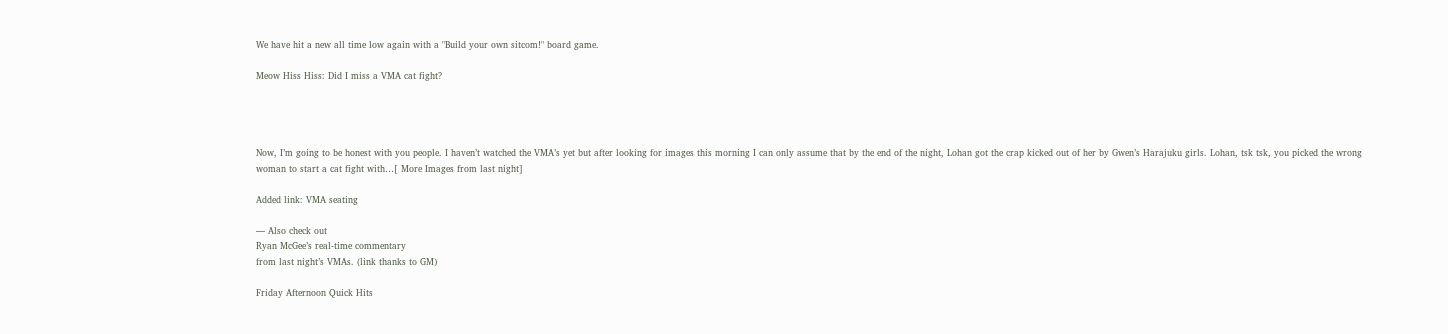We have hit a new all time low again with a "Build your own sitcom!" board game.

Meow Hiss Hiss: Did I miss a VMA cat fight?




Now, I’m going to be honest with you people. I haven’t watched the VMA’s yet but after looking for images this morning I can only assume that by the end of the night, Lohan got the crap kicked out of her by Gwen’s Harajuku girls. Lohan, tsk tsk, you picked the wrong woman to start a cat fight with…[ More Images from last night]

Added link: VMA seating

— Also check out
Ryan McGee’s real-time commentary
from last night’s VMAs. (link thanks to GM)

Friday Afternoon Quick Hits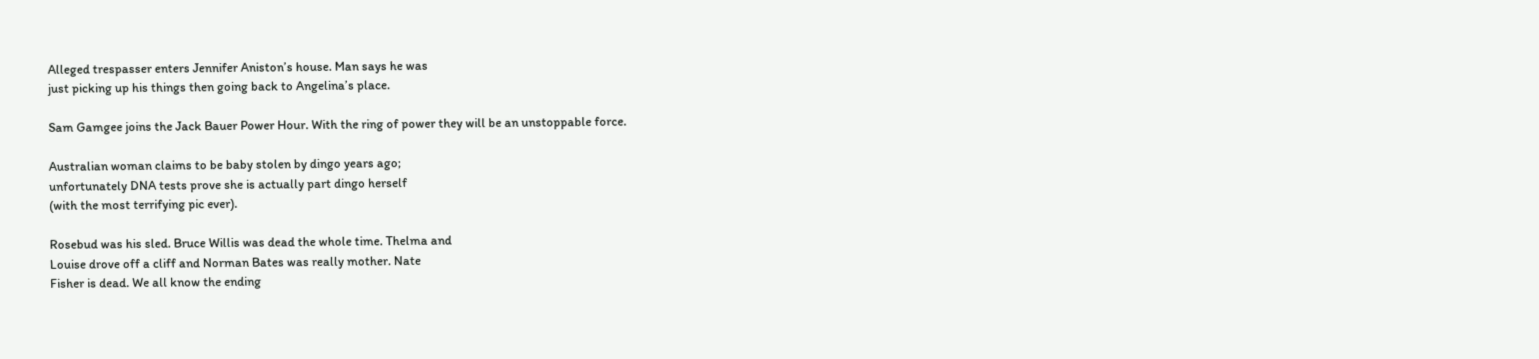Alleged trespasser enters Jennifer Aniston’s house. Man says he was
just picking up his things then going back to Angelina’s place.

Sam Gamgee joins the Jack Bauer Power Hour. With the ring of power they will be an unstoppable force.

Australian woman claims to be baby stolen by dingo years ago;
unfortunately DNA tests prove she is actually part dingo herself
(with the most terrifying pic ever).

Rosebud was his sled. Bruce Willis was dead the whole time. Thelma and
Louise drove off a cliff and Norman Bates was really mother. Nate
Fisher is dead. We all know the ending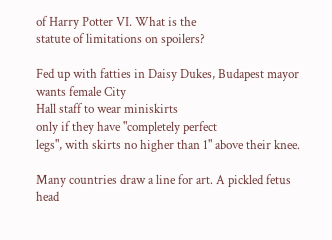of Harry Potter VI. What is the
statute of limitations on spoilers?

Fed up with fatties in Daisy Dukes, Budapest mayor wants female City
Hall staff to wear miniskirts
only if they have "completely perfect
legs", with skirts no higher than 1" above their knee.

Many countries draw a line for art. A pickled fetus head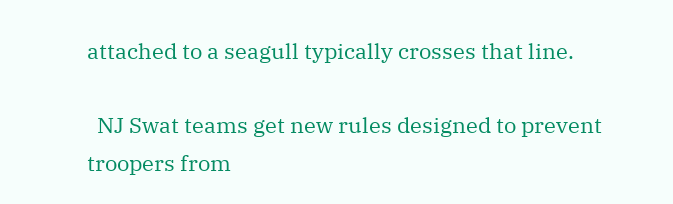attached to a seagull typically crosses that line.

  NJ Swat teams get new rules designed to prevent troopers from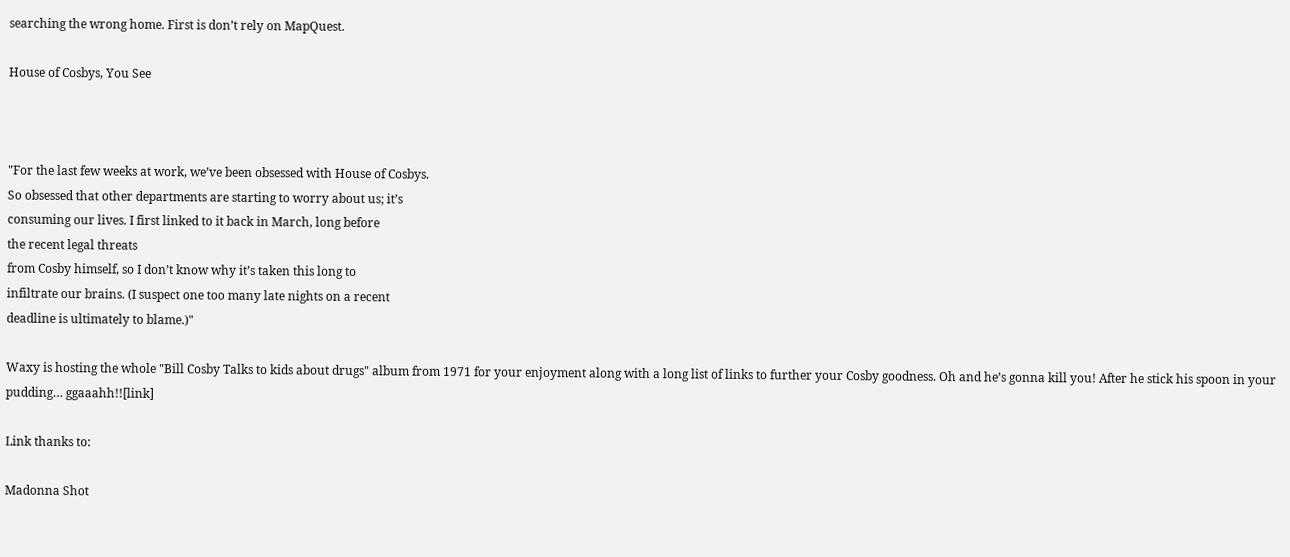searching the wrong home. First is don’t rely on MapQuest.

House of Cosbys, You See



"For the last few weeks at work, we’ve been obsessed with House of Cosbys.
So obsessed that other departments are starting to worry about us; it’s
consuming our lives. I first linked to it back in March, long before
the recent legal threats
from Cosby himself, so I don’t know why it’s taken this long to
infiltrate our brains. (I suspect one too many late nights on a recent
deadline is ultimately to blame.)"

Waxy is hosting the whole "Bill Cosby Talks to kids about drugs" album from 1971 for your enjoyment along with a long list of links to further your Cosby goodness. Oh and he’s gonna kill you! After he stick his spoon in your pudding… ggaaahh!![link]

Link thanks to:

Madonna Shot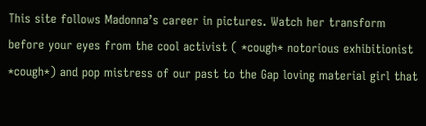This site follows Madonna’s career in pictures. Watch her transform before your eyes from the cool activist ( *cough* notorious exhibitionist *cough*) and pop mistress of our past to the Gap loving material girl that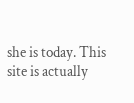she is today. This site is actually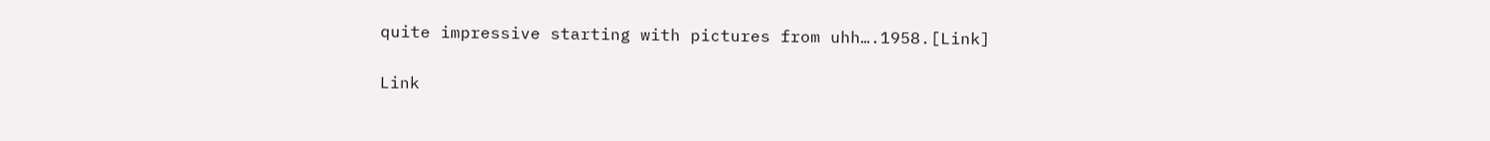quite impressive starting with pictures from uhh….1958.[Link]

Link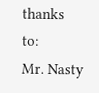thanks to:
Mr. Nasty